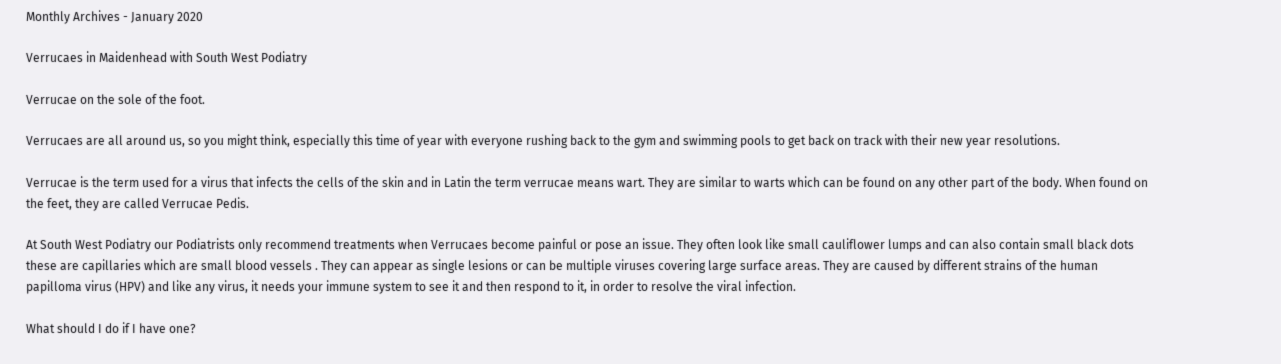Monthly Archives - January 2020

Verrucaes in Maidenhead with South West Podiatry

Verrucae on the sole of the foot.

Verrucaes are all around us, so you might think, especially this time of year with everyone rushing back to the gym and swimming pools to get back on track with their new year resolutions.

Verrucae is the term used for a virus that infects the cells of the skin and in Latin the term verrucae means wart. They are similar to warts which can be found on any other part of the body. When found on the feet, they are called Verrucae Pedis.

At South West Podiatry our Podiatrists only recommend treatments when Verrucaes become painful or pose an issue. They often look like small cauliflower lumps and can also contain small black dots these are capillaries which are small blood vessels . They can appear as single lesions or can be multiple viruses covering large surface areas. They are caused by different strains of the human papilloma virus (HPV) and like any virus, it needs your immune system to see it and then respond to it, in order to resolve the viral infection.

What should I do if I have one?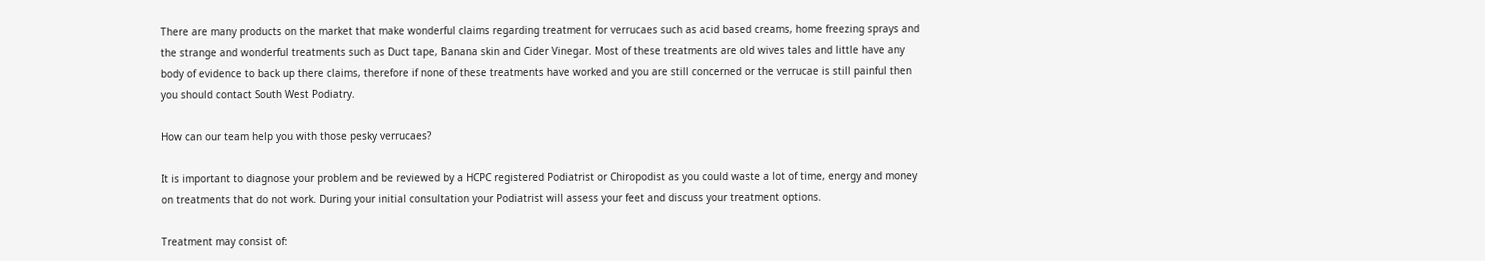There are many products on the market that make wonderful claims regarding treatment for verrucaes such as acid based creams, home freezing sprays and the strange and wonderful treatments such as Duct tape, Banana skin and Cider Vinegar. Most of these treatments are old wives tales and little have any body of evidence to back up there claims, therefore if none of these treatments have worked and you are still concerned or the verrucae is still painful then you should contact South West Podiatry.

How can our team help you with those pesky verrucaes?

It is important to diagnose your problem and be reviewed by a HCPC registered Podiatrist or Chiropodist as you could waste a lot of time, energy and money on treatments that do not work. During your initial consultation your Podiatrist will assess your feet and discuss your treatment options.

Treatment may consist of: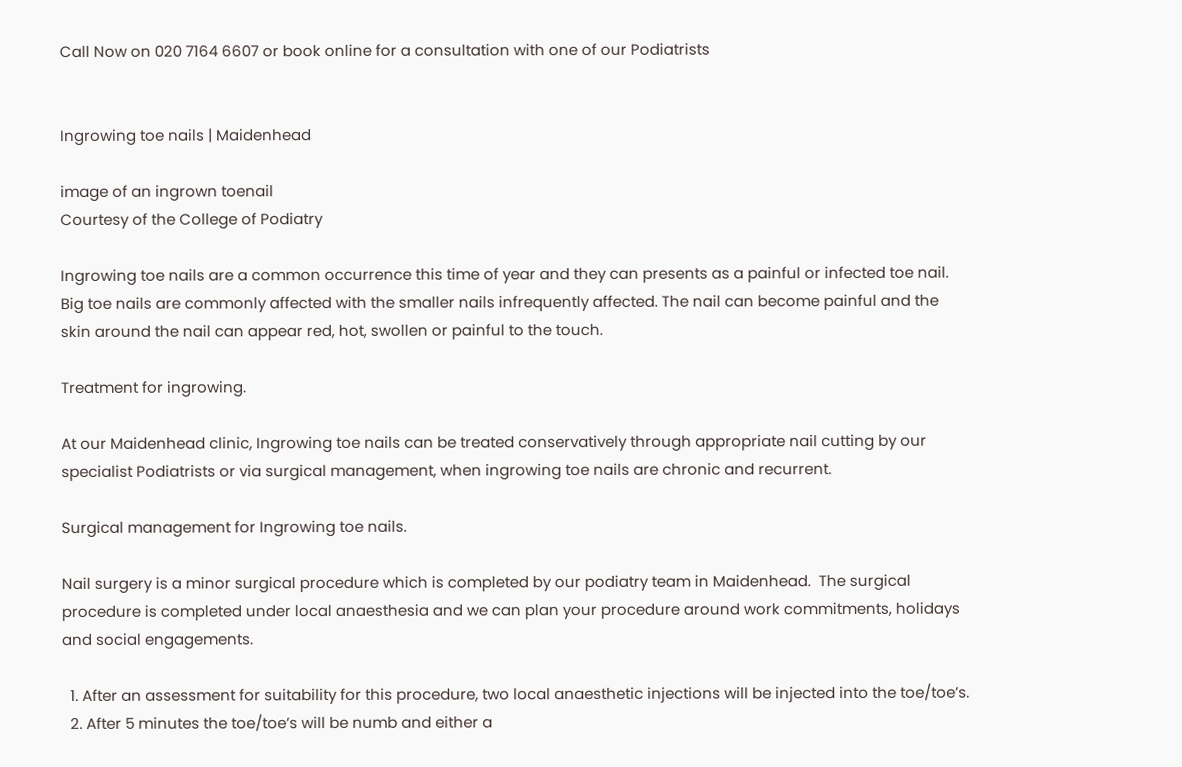Call Now on 020 7164 6607 or book online for a consultation with one of our Podiatrists


Ingrowing toe nails | Maidenhead

image of an ingrown toenail
Courtesy of the College of Podiatry

Ingrowing toe nails are a common occurrence this time of year and they can presents as a painful or infected toe nail.  Big toe nails are commonly affected with the smaller nails infrequently affected. The nail can become painful and the skin around the nail can appear red, hot, swollen or painful to the touch.

Treatment for ingrowing.

At our Maidenhead clinic, Ingrowing toe nails can be treated conservatively through appropriate nail cutting by our specialist Podiatrists or via surgical management, when ingrowing toe nails are chronic and recurrent.

Surgical management for Ingrowing toe nails.

Nail surgery is a minor surgical procedure which is completed by our podiatry team in Maidenhead.  The surgical procedure is completed under local anaesthesia and we can plan your procedure around work commitments, holidays and social engagements.

  1. After an assessment for suitability for this procedure, two local anaesthetic injections will be injected into the toe/toe’s.
  2. After 5 minutes the toe/toe’s will be numb and either a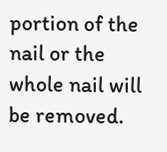portion of the nail or the whole nail will be removed.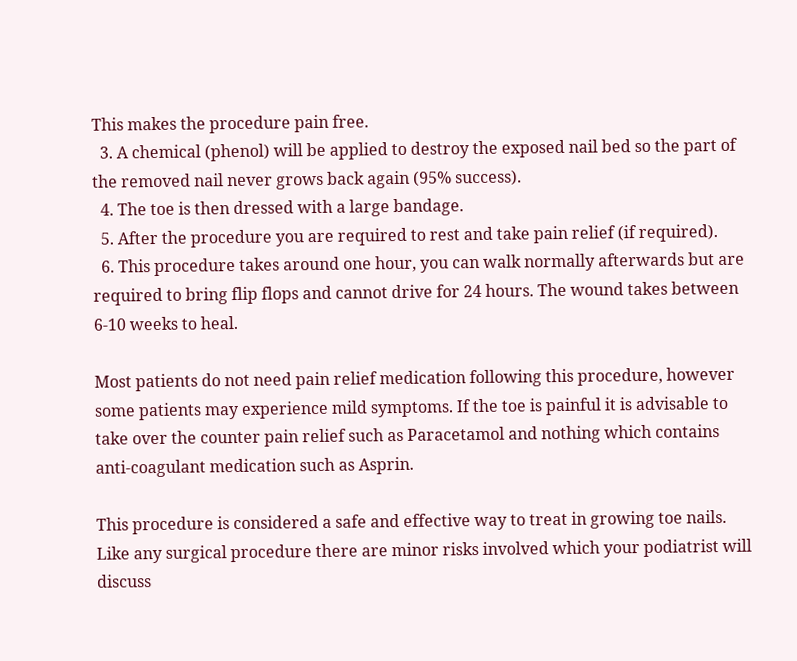This makes the procedure pain free.
  3. A chemical (phenol) will be applied to destroy the exposed nail bed so the part of the removed nail never grows back again (95% success).
  4. The toe is then dressed with a large bandage.
  5. After the procedure you are required to rest and take pain relief (if required).
  6. This procedure takes around one hour, you can walk normally afterwards but are required to bring flip flops and cannot drive for 24 hours. The wound takes between 6-10 weeks to heal.

Most patients do not need pain relief medication following this procedure, however some patients may experience mild symptoms. If the toe is painful it is advisable to take over the counter pain relief such as Paracetamol and nothing which contains anti-coagulant medication such as Asprin.

This procedure is considered a safe and effective way to treat in growing toe nails.  Like any surgical procedure there are minor risks involved which your podiatrist will discuss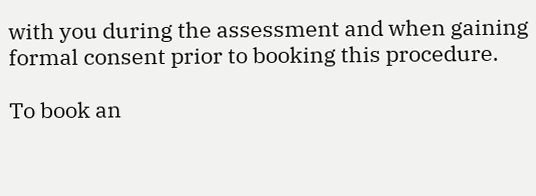with you during the assessment and when gaining formal consent prior to booking this procedure.

To book an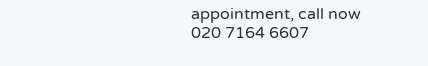appointment, call now 020 7164 6607